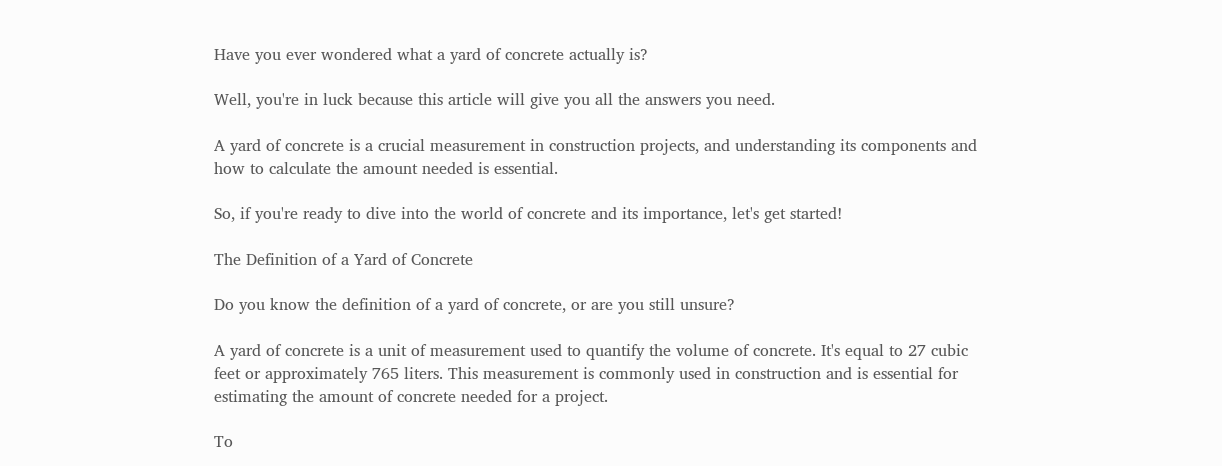Have you ever wondered what a yard of concrete actually is?

Well, you're in luck because this article will give you all the answers you need.

A yard of concrete is a crucial measurement in construction projects, and understanding its components and how to calculate the amount needed is essential.

So, if you're ready to dive into the world of concrete and its importance, let's get started!

The Definition of a Yard of Concrete

Do you know the definition of a yard of concrete, or are you still unsure?

A yard of concrete is a unit of measurement used to quantify the volume of concrete. It's equal to 27 cubic feet or approximately 765 liters. This measurement is commonly used in construction and is essential for estimating the amount of concrete needed for a project.

To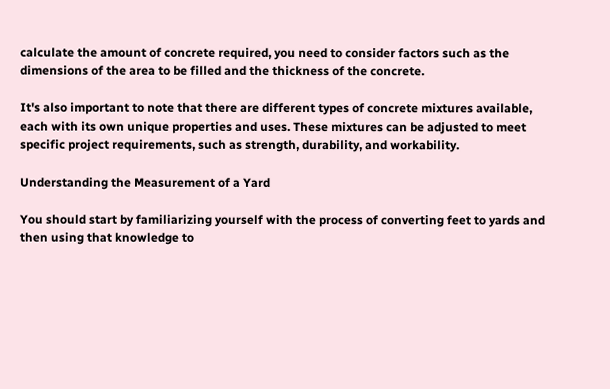calculate the amount of concrete required, you need to consider factors such as the dimensions of the area to be filled and the thickness of the concrete.

It's also important to note that there are different types of concrete mixtures available, each with its own unique properties and uses. These mixtures can be adjusted to meet specific project requirements, such as strength, durability, and workability.

Understanding the Measurement of a Yard

You should start by familiarizing yourself with the process of converting feet to yards and then using that knowledge to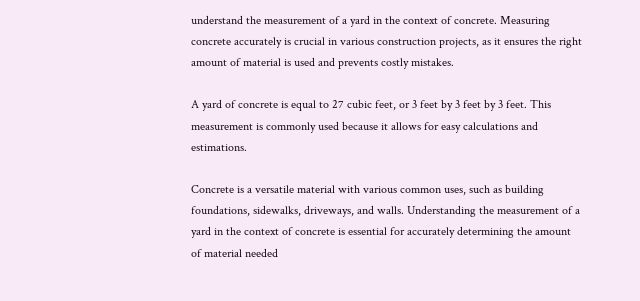understand the measurement of a yard in the context of concrete. Measuring concrete accurately is crucial in various construction projects, as it ensures the right amount of material is used and prevents costly mistakes.

A yard of concrete is equal to 27 cubic feet, or 3 feet by 3 feet by 3 feet. This measurement is commonly used because it allows for easy calculations and estimations.

Concrete is a versatile material with various common uses, such as building foundations, sidewalks, driveways, and walls. Understanding the measurement of a yard in the context of concrete is essential for accurately determining the amount of material needed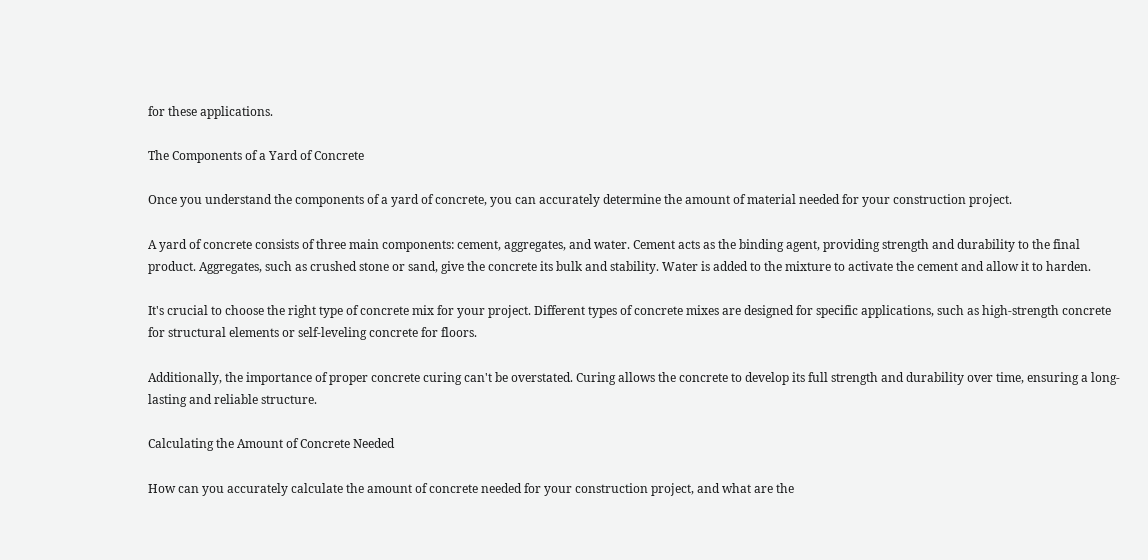for these applications.

The Components of a Yard of Concrete

Once you understand the components of a yard of concrete, you can accurately determine the amount of material needed for your construction project.

A yard of concrete consists of three main components: cement, aggregates, and water. Cement acts as the binding agent, providing strength and durability to the final product. Aggregates, such as crushed stone or sand, give the concrete its bulk and stability. Water is added to the mixture to activate the cement and allow it to harden.

It's crucial to choose the right type of concrete mix for your project. Different types of concrete mixes are designed for specific applications, such as high-strength concrete for structural elements or self-leveling concrete for floors.

Additionally, the importance of proper concrete curing can't be overstated. Curing allows the concrete to develop its full strength and durability over time, ensuring a long-lasting and reliable structure.

Calculating the Amount of Concrete Needed

How can you accurately calculate the amount of concrete needed for your construction project, and what are the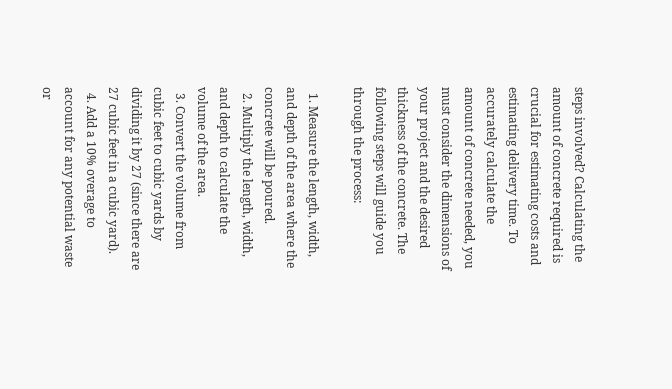steps involved? Calculating the amount of concrete required is crucial for estimating costs and estimating delivery time. To accurately calculate the amount of concrete needed, you must consider the dimensions of your project and the desired thickness of the concrete. The following steps will guide you through the process:

  1. Measure the length, width, and depth of the area where the concrete will be poured.
  2. Multiply the length, width, and depth to calculate the volume of the area.
  3. Convert the volume from cubic feet to cubic yards by dividing it by 27 (since there are 27 cubic feet in a cubic yard).
  4. Add a 10% overage to account for any potential waste or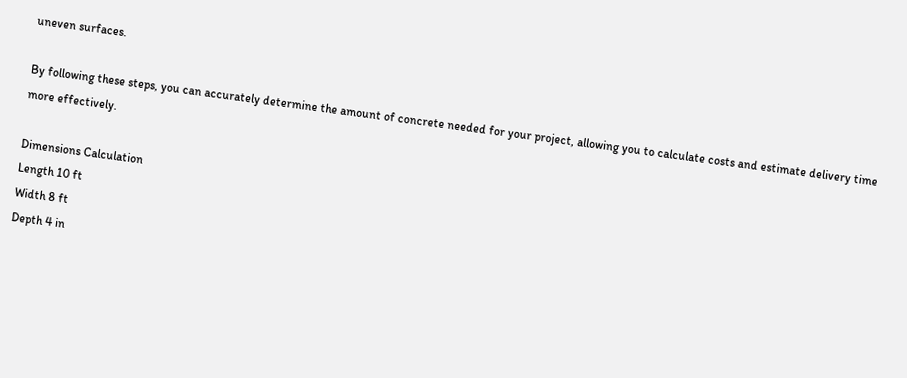uneven surfaces.

By following these steps, you can accurately determine the amount of concrete needed for your project, allowing you to calculate costs and estimate delivery time more effectively.

Dimensions Calculation
Length 10 ft
Width 8 ft
Depth 4 in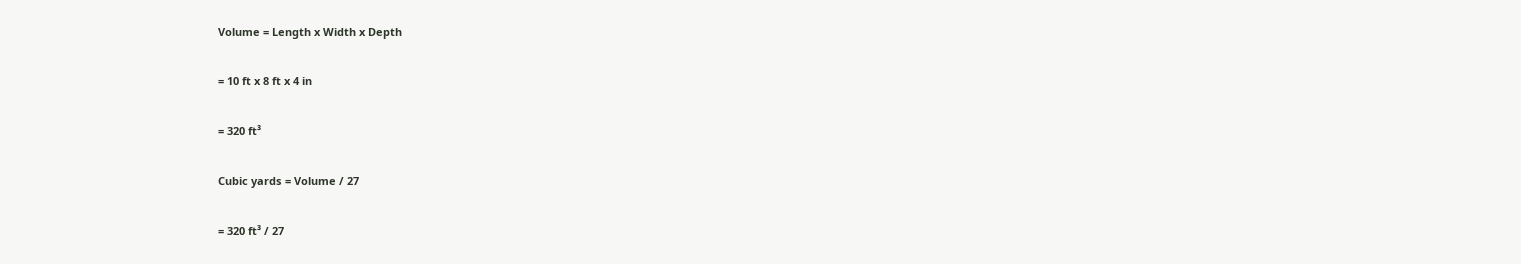Volume = Length x Width x Depth

= 10 ft x 8 ft x 4 in

= 320 ft³

Cubic yards = Volume / 27

= 320 ft³ / 27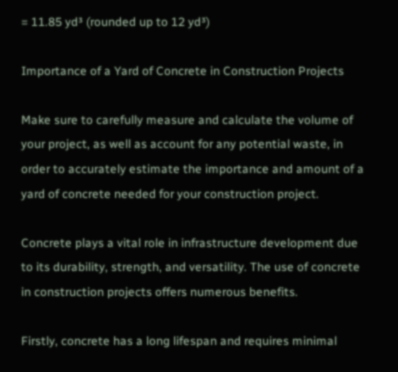= 11.85 yd³ (rounded up to 12 yd³)

Importance of a Yard of Concrete in Construction Projects

Make sure to carefully measure and calculate the volume of your project, as well as account for any potential waste, in order to accurately estimate the importance and amount of a yard of concrete needed for your construction project.

Concrete plays a vital role in infrastructure development due to its durability, strength, and versatility. The use of concrete in construction projects offers numerous benefits.

Firstly, concrete has a long lifespan and requires minimal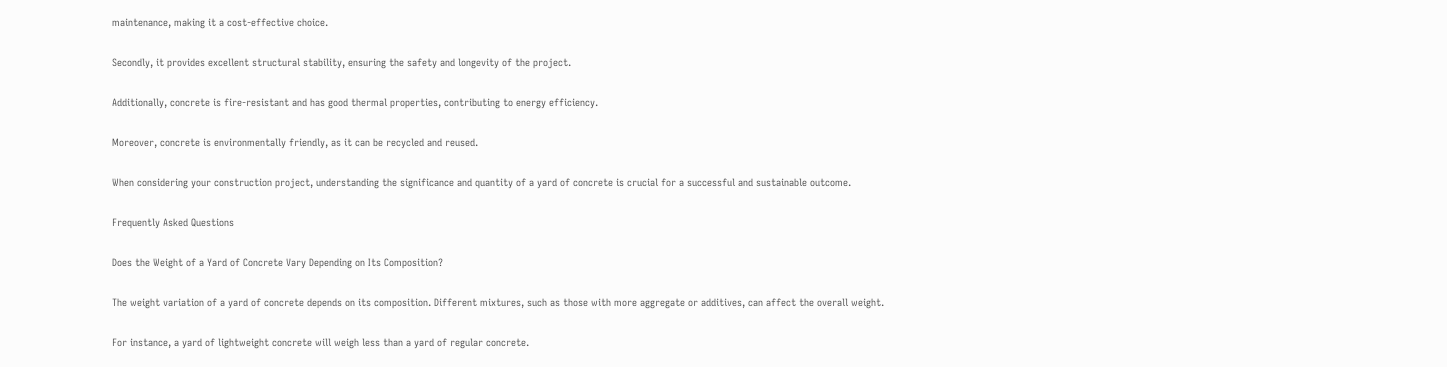maintenance, making it a cost-effective choice.

Secondly, it provides excellent structural stability, ensuring the safety and longevity of the project.

Additionally, concrete is fire-resistant and has good thermal properties, contributing to energy efficiency.

Moreover, concrete is environmentally friendly, as it can be recycled and reused.

When considering your construction project, understanding the significance and quantity of a yard of concrete is crucial for a successful and sustainable outcome.

Frequently Asked Questions

Does the Weight of a Yard of Concrete Vary Depending on Its Composition?

The weight variation of a yard of concrete depends on its composition. Different mixtures, such as those with more aggregate or additives, can affect the overall weight.

For instance, a yard of lightweight concrete will weigh less than a yard of regular concrete.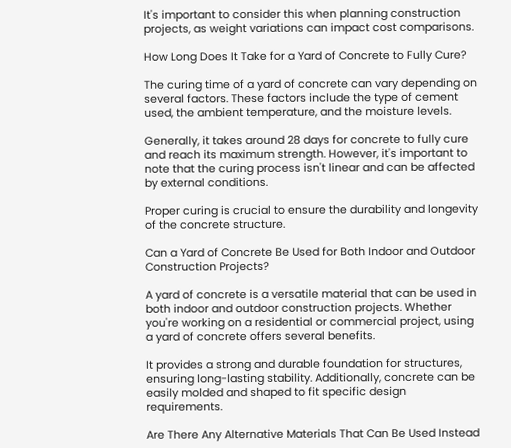It's important to consider this when planning construction projects, as weight variations can impact cost comparisons.

How Long Does It Take for a Yard of Concrete to Fully Cure?

The curing time of a yard of concrete can vary depending on several factors. These factors include the type of cement used, the ambient temperature, and the moisture levels.

Generally, it takes around 28 days for concrete to fully cure and reach its maximum strength. However, it's important to note that the curing process isn't linear and can be affected by external conditions.

Proper curing is crucial to ensure the durability and longevity of the concrete structure.

Can a Yard of Concrete Be Used for Both Indoor and Outdoor Construction Projects?

A yard of concrete is a versatile material that can be used in both indoor and outdoor construction projects. Whether you're working on a residential or commercial project, using a yard of concrete offers several benefits.

It provides a strong and durable foundation for structures, ensuring long-lasting stability. Additionally, concrete can be easily molded and shaped to fit specific design requirements.

Are There Any Alternative Materials That Can Be Used Instead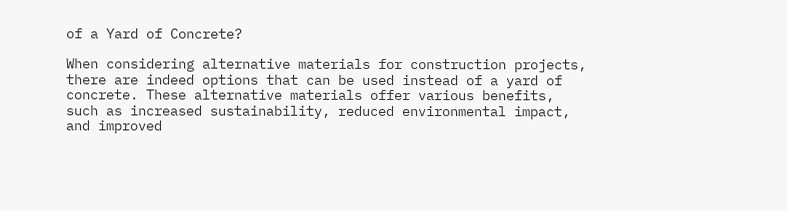of a Yard of Concrete?

When considering alternative materials for construction projects, there are indeed options that can be used instead of a yard of concrete. These alternative materials offer various benefits, such as increased sustainability, reduced environmental impact, and improved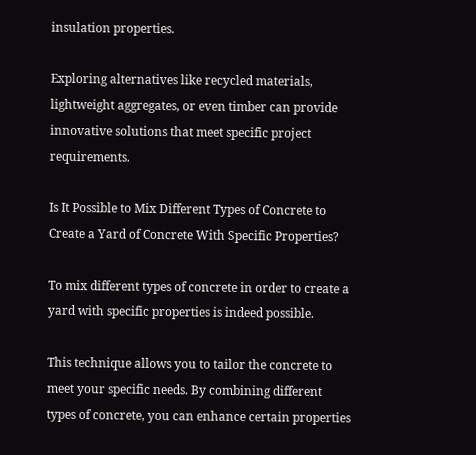insulation properties.

Exploring alternatives like recycled materials, lightweight aggregates, or even timber can provide innovative solutions that meet specific project requirements.

Is It Possible to Mix Different Types of Concrete to Create a Yard of Concrete With Specific Properties?

To mix different types of concrete in order to create a yard with specific properties is indeed possible.

This technique allows you to tailor the concrete to meet your specific needs. By combining different types of concrete, you can enhance certain properties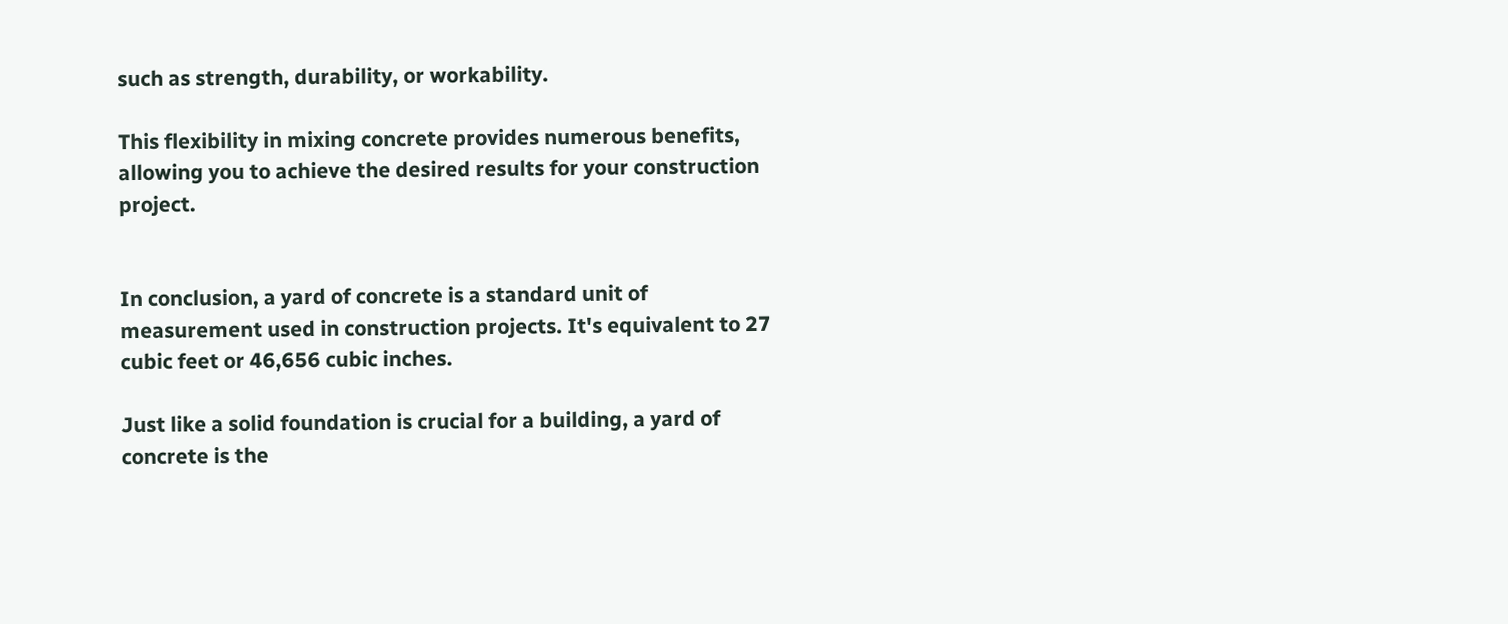such as strength, durability, or workability.

This flexibility in mixing concrete provides numerous benefits, allowing you to achieve the desired results for your construction project.


In conclusion, a yard of concrete is a standard unit of measurement used in construction projects. It's equivalent to 27 cubic feet or 46,656 cubic inches.

Just like a solid foundation is crucial for a building, a yard of concrete is the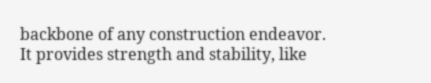backbone of any construction endeavor. It provides strength and stability, like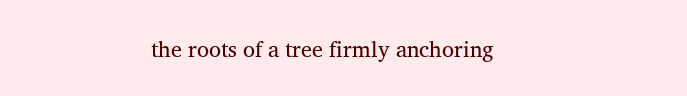the roots of a tree firmly anchoring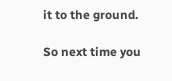it to the ground.

So next time you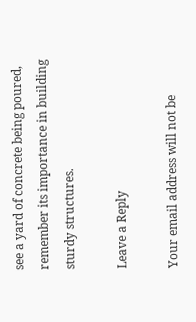see a yard of concrete being poured, remember its importance in building sturdy structures.

Leave a Reply

Your email address will not be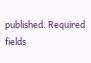published. Required fields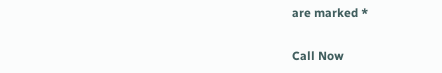are marked *

Call Now